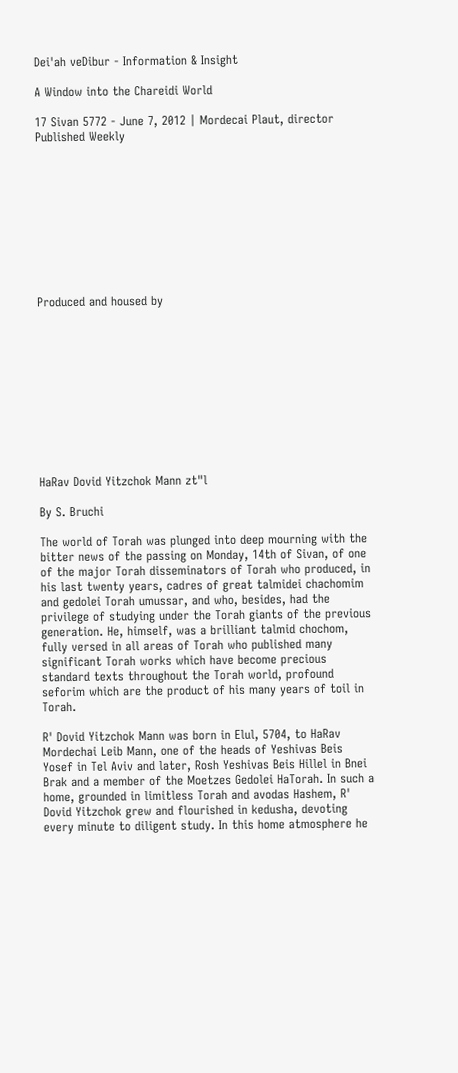Dei'ah veDibur - Information & Insight

A Window into the Chareidi World

17 Sivan 5772 - June 7, 2012 | Mordecai Plaut, director Published Weekly










Produced and housed by











HaRav Dovid Yitzchok Mann zt"l

By S. Bruchi

The world of Torah was plunged into deep mourning with the bitter news of the passing on Monday, 14th of Sivan, of one of the major Torah disseminators of Torah who produced, in his last twenty years, cadres of great talmidei chachomim and gedolei Torah umussar, and who, besides, had the privilege of studying under the Torah giants of the previous generation. He, himself, was a brilliant talmid chochom, fully versed in all areas of Torah who published many significant Torah works which have become precious standard texts throughout the Torah world, profound seforim which are the product of his many years of toil in Torah.

R' Dovid Yitzchok Mann was born in Elul, 5704, to HaRav Mordechai Leib Mann, one of the heads of Yeshivas Beis Yosef in Tel Aviv and later, Rosh Yeshivas Beis Hillel in Bnei Brak and a member of the Moetzes Gedolei HaTorah. In such a home, grounded in limitless Torah and avodas Hashem, R' Dovid Yitzchok grew and flourished in kedusha, devoting every minute to diligent study. In this home atmosphere he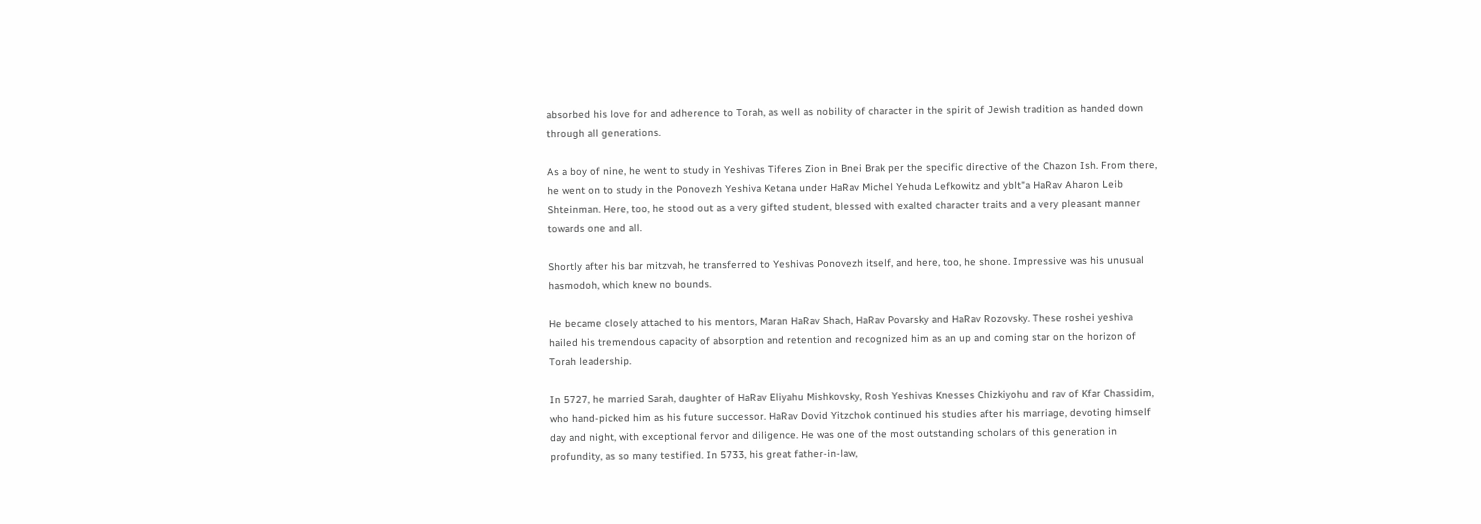absorbed his love for and adherence to Torah, as well as nobility of character in the spirit of Jewish tradition as handed down through all generations.

As a boy of nine, he went to study in Yeshivas Tiferes Zion in Bnei Brak per the specific directive of the Chazon Ish. From there, he went on to study in the Ponovezh Yeshiva Ketana under HaRav Michel Yehuda Lefkowitz and yblt"a HaRav Aharon Leib Shteinman. Here, too, he stood out as a very gifted student, blessed with exalted character traits and a very pleasant manner towards one and all.

Shortly after his bar mitzvah, he transferred to Yeshivas Ponovezh itself, and here, too, he shone. Impressive was his unusual hasmodoh, which knew no bounds.

He became closely attached to his mentors, Maran HaRav Shach, HaRav Povarsky and HaRav Rozovsky. These roshei yeshiva hailed his tremendous capacity of absorption and retention and recognized him as an up and coming star on the horizon of Torah leadership.

In 5727, he married Sarah, daughter of HaRav Eliyahu Mishkovsky, Rosh Yeshivas Knesses Chizkiyohu and rav of Kfar Chassidim, who hand-picked him as his future successor. HaRav Dovid Yitzchok continued his studies after his marriage, devoting himself day and night, with exceptional fervor and diligence. He was one of the most outstanding scholars of this generation in profundity, as so many testified. In 5733, his great father-in-law,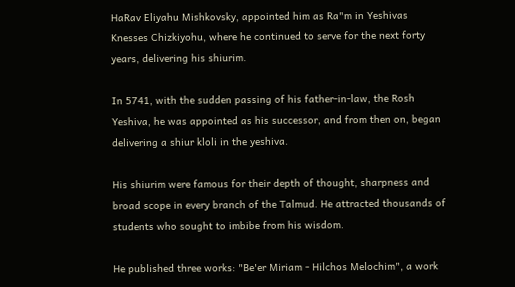HaRav Eliyahu Mishkovsky, appointed him as Ra"m in Yeshivas Knesses Chizkiyohu, where he continued to serve for the next forty years, delivering his shiurim.

In 5741, with the sudden passing of his father-in-law, the Rosh Yeshiva, he was appointed as his successor, and from then on, began delivering a shiur kloli in the yeshiva.

His shiurim were famous for their depth of thought, sharpness and broad scope in every branch of the Talmud. He attracted thousands of students who sought to imbibe from his wisdom.

He published three works: "Be'er Miriam - Hilchos Melochim", a work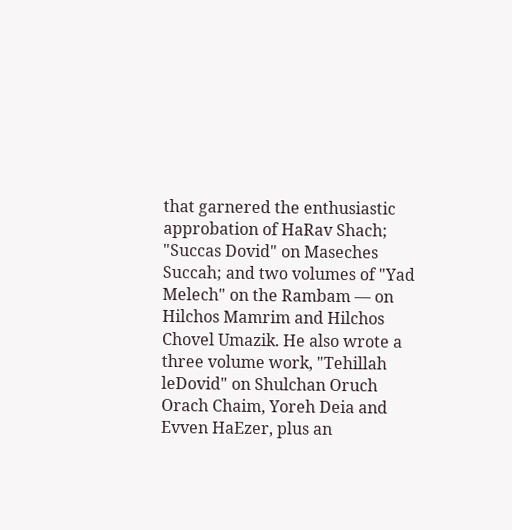that garnered the enthusiastic approbation of HaRav Shach; "Succas Dovid" on Maseches Succah; and two volumes of "Yad Melech" on the Rambam — on Hilchos Mamrim and Hilchos Chovel Umazik. He also wrote a three volume work, "Tehillah leDovid" on Shulchan Oruch Orach Chaim, Yoreh Deia and Evven HaEzer, plus an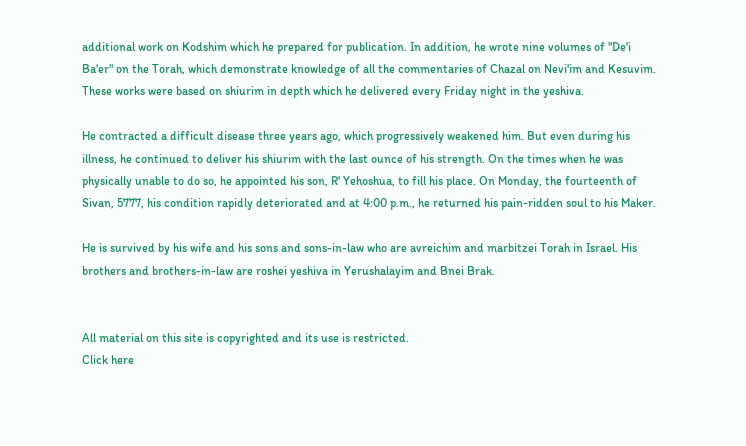additional work on Kodshim which he prepared for publication. In addition, he wrote nine volumes of "De'i Ba'er" on the Torah, which demonstrate knowledge of all the commentaries of Chazal on Nevi'im and Kesuvim. These works were based on shiurim in depth which he delivered every Friday night in the yeshiva.

He contracted a difficult disease three years ago, which progressively weakened him. But even during his illness, he continued to deliver his shiurim with the last ounce of his strength. On the times when he was physically unable to do so, he appointed his son, R' Yehoshua, to fill his place. On Monday, the fourteenth of Sivan, 5777, his condition rapidly deteriorated and at 4:00 p.m., he returned his pain-ridden soul to his Maker.

He is survived by his wife and his sons and sons-in-law who are avreichim and marbitzei Torah in Israel. His brothers and brothers-in-law are roshei yeshiva in Yerushalayim and Bnei Brak.


All material on this site is copyrighted and its use is restricted.
Click here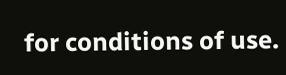for conditions of use.